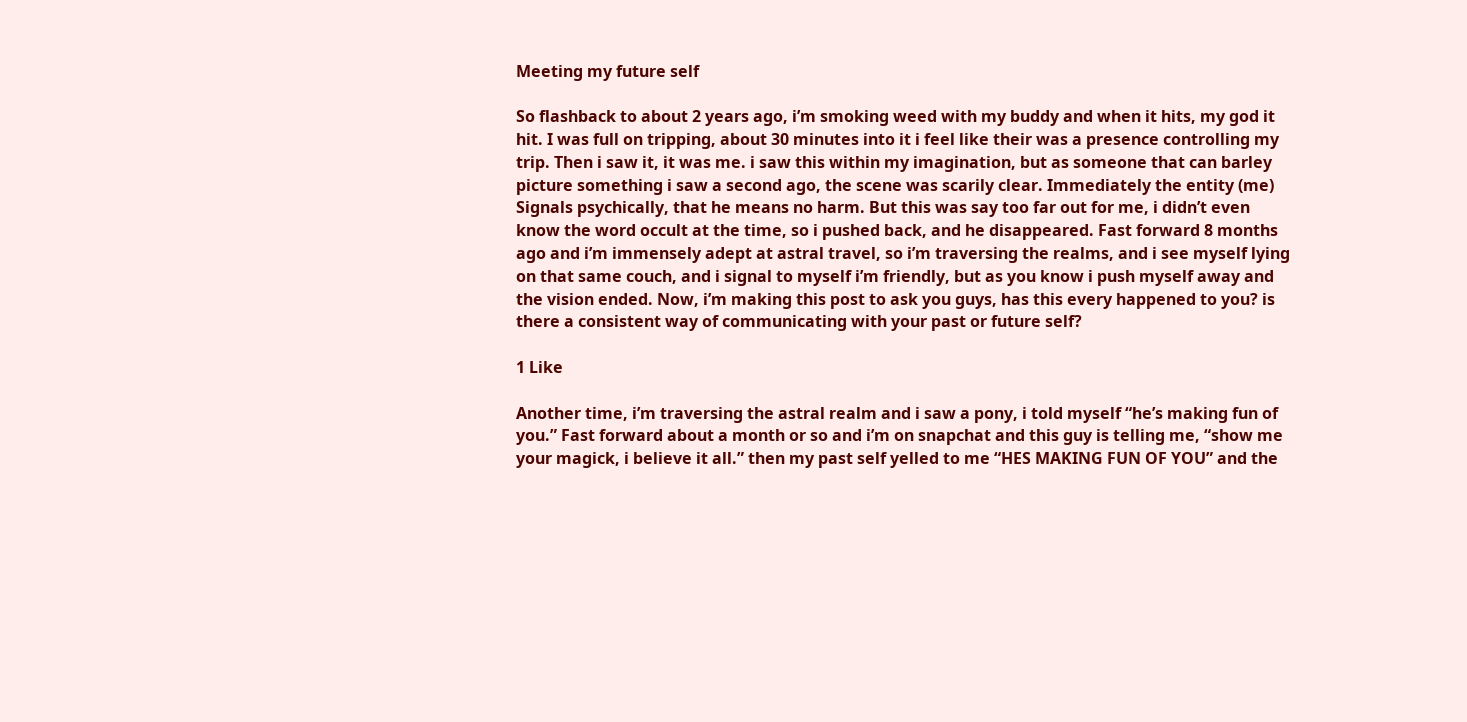Meeting my future self

So flashback to about 2 years ago, i’m smoking weed with my buddy and when it hits, my god it hit. I was full on tripping, about 30 minutes into it i feel like their was a presence controlling my trip. Then i saw it, it was me. i saw this within my imagination, but as someone that can barley picture something i saw a second ago, the scene was scarily clear. Immediately the entity (me) Signals psychically, that he means no harm. But this was say too far out for me, i didn’t even know the word occult at the time, so i pushed back, and he disappeared. Fast forward 8 months ago and i’m immensely adept at astral travel, so i’m traversing the realms, and i see myself lying on that same couch, and i signal to myself i’m friendly, but as you know i push myself away and the vision ended. Now, i’m making this post to ask you guys, has this every happened to you? is there a consistent way of communicating with your past or future self?

1 Like

Another time, i’m traversing the astral realm and i saw a pony, i told myself “he’s making fun of you.” Fast forward about a month or so and i’m on snapchat and this guy is telling me, “show me your magick, i believe it all.” then my past self yelled to me “HES MAKING FUN OF YOU” and the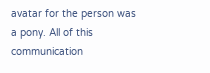avatar for the person was a pony. All of this communication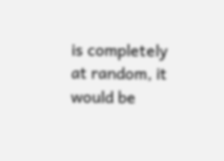is completely at random, it would be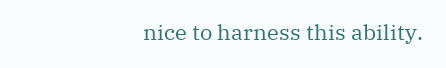nice to harness this ability.